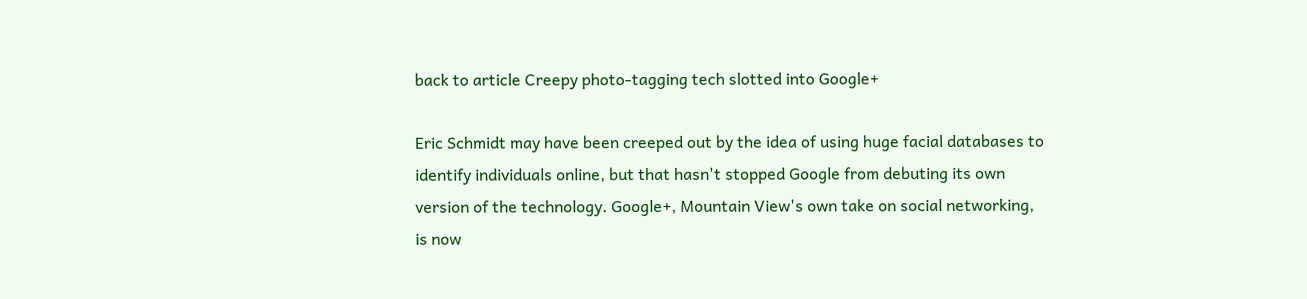back to article Creepy photo-tagging tech slotted into Google+

Eric Schmidt may have been creeped out by the idea of using huge facial databases to identify individuals online, but that hasn't stopped Google from debuting its own version of the technology. Google+, Mountain View's own take on social networking, is now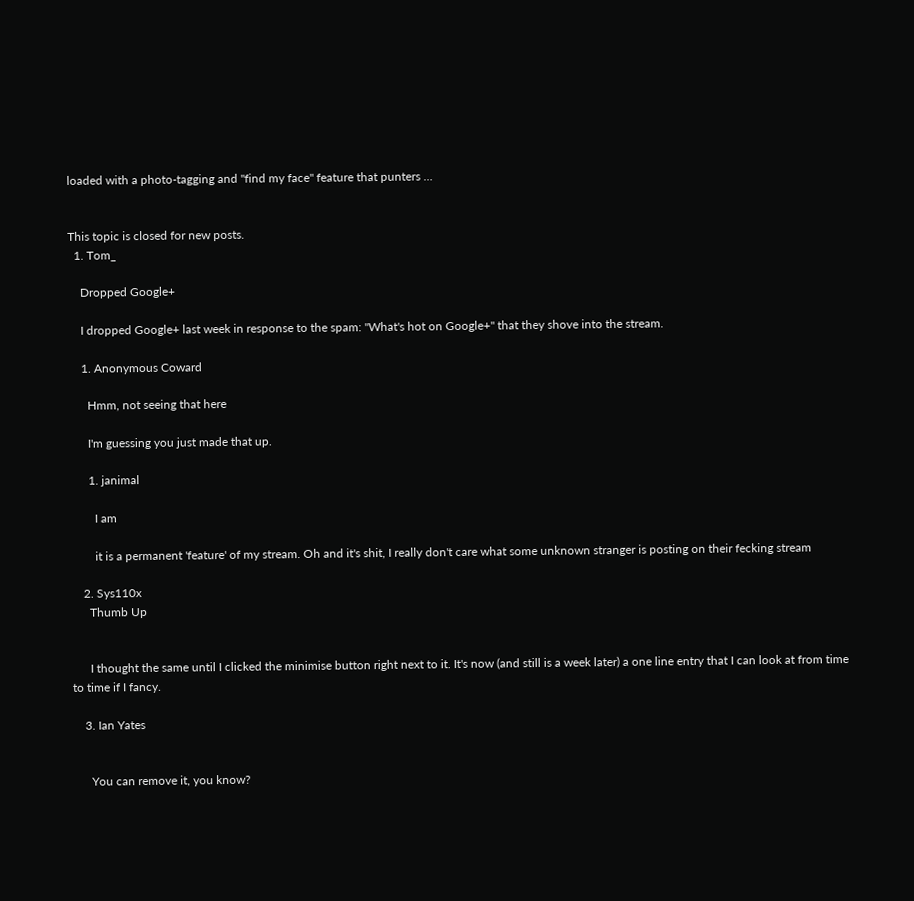loaded with a photo-tagging and "find my face" feature that punters …


This topic is closed for new posts.
  1. Tom_

    Dropped Google+

    I dropped Google+ last week in response to the spam: "What's hot on Google+" that they shove into the stream.

    1. Anonymous Coward

      Hmm, not seeing that here

      I'm guessing you just made that up.

      1. janimal

        I am

        it is a permanent 'feature' of my stream. Oh and it's shit, I really don't care what some unknown stranger is posting on their fecking stream

    2. Sys110x
      Thumb Up


      I thought the same until I clicked the minimise button right next to it. It's now (and still is a week later) a one line entry that I can look at from time to time if I fancy.

    3. Ian Yates


      You can remove it, you know?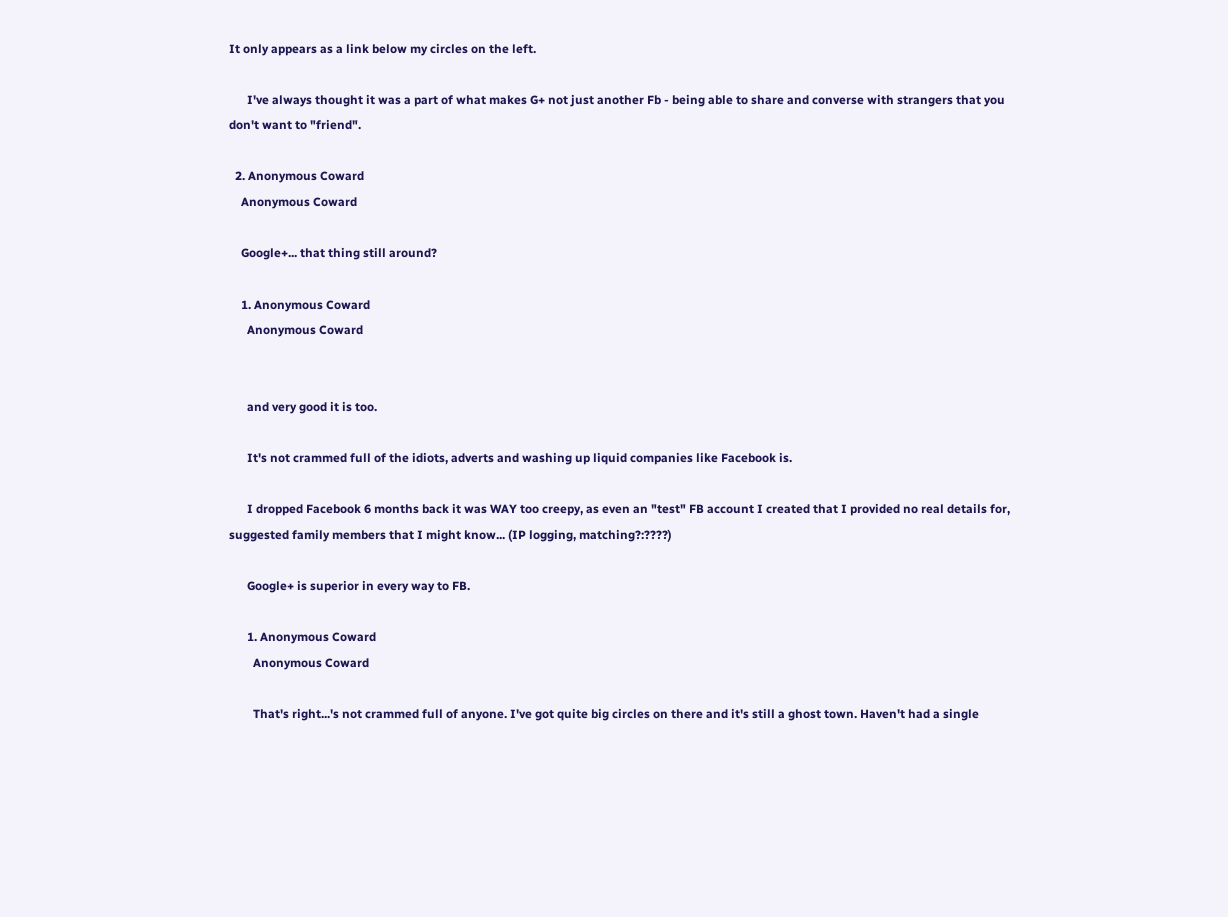It only appears as a link below my circles on the left.

      I've always thought it was a part of what makes G+ not just another Fb - being able to share and converse with strangers that you don't want to "friend".

  2. Anonymous Coward
    Anonymous Coward

    Google+... that thing still around?

    1. Anonymous Coward
      Anonymous Coward


      and very good it is too.

      It's not crammed full of the idiots, adverts and washing up liquid companies like Facebook is.

      I dropped Facebook 6 months back it was WAY too creepy, as even an "test" FB account I created that I provided no real details for, suggested family members that I might know... (IP logging, matching?:????)

      Google+ is superior in every way to FB.

      1. Anonymous Coward
        Anonymous Coward

        That's right...'s not crammed full of anyone. I've got quite big circles on there and it's still a ghost town. Haven't had a single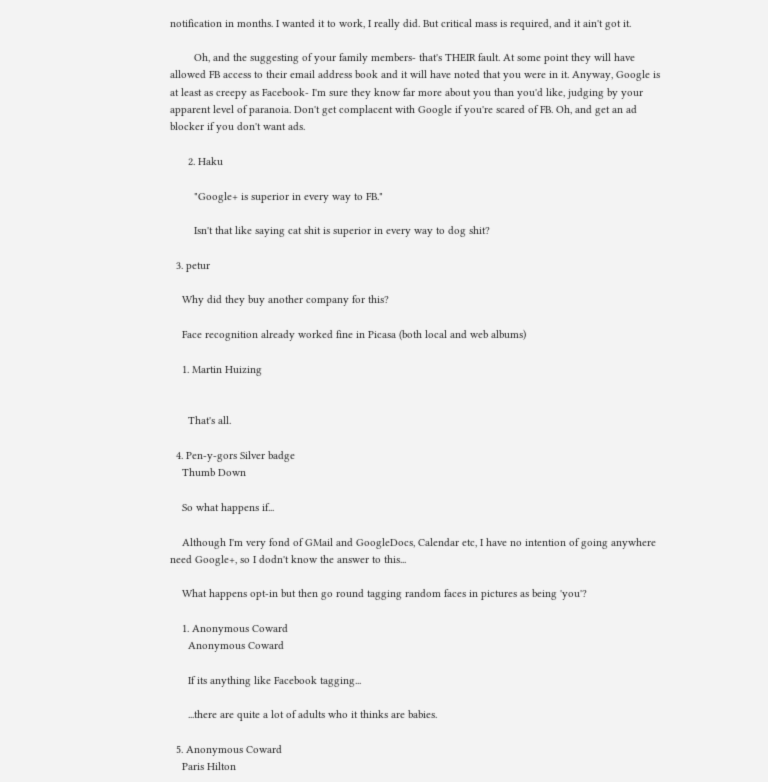notification in months. I wanted it to work, I really did. But critical mass is required, and it ain't got it.

        Oh, and the suggesting of your family members- that's THEIR fault. At some point they will have allowed FB access to their email address book and it will have noted that you were in it. Anyway, Google is at least as creepy as Facebook- I'm sure they know far more about you than you'd like, judging by your apparent level of paranoia. Don't get complacent with Google if you're scared of FB. Oh, and get an ad blocker if you don't want ads.

      2. Haku

        "Google+ is superior in every way to FB."

        Isn't that like saying cat shit is superior in every way to dog shit?

  3. petur

    Why did they buy another company for this?

    Face recognition already worked fine in Picasa (both local and web albums)

    1. Martin Huizing


      That's all.

  4. Pen-y-gors Silver badge
    Thumb Down

    So what happens if...

    Although I'm very fond of GMail and GoogleDocs, Calendar etc, I have no intention of going anywhere need Google+, so I dodn't know the answer to this...

    What happens opt-in but then go round tagging random faces in pictures as being 'you'?

    1. Anonymous Coward
      Anonymous Coward

      If its anything like Facebook tagging...

      ...there are quite a lot of adults who it thinks are babies.

  5. Anonymous Coward
    Paris Hilton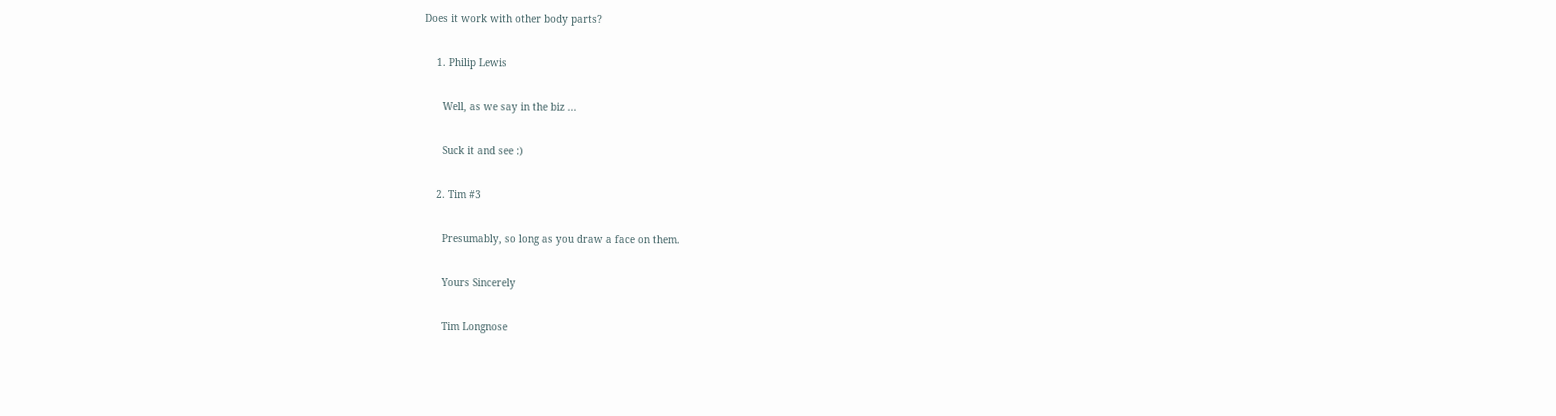Does it work with other body parts?

    1. Philip Lewis

      Well, as we say in the biz ...

      Suck it and see :)

    2. Tim #3

      Presumably, so long as you draw a face on them.

      Yours Sincerely

      Tim Longnose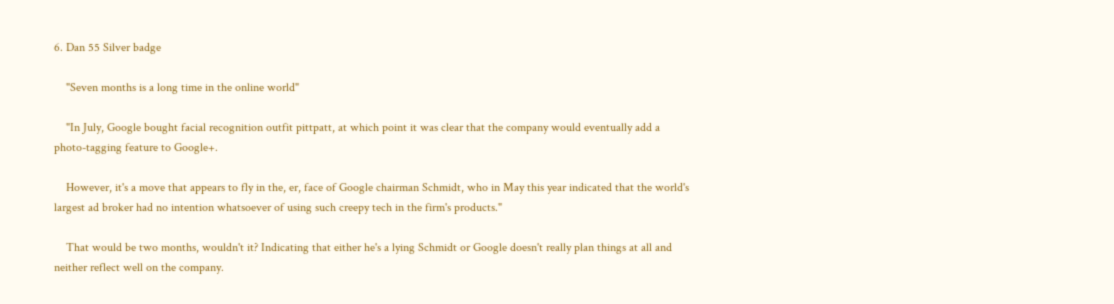6. Dan 55 Silver badge

    "Seven months is a long time in the online world"

    "In July, Google bought facial recognition outfit pittpatt, at which point it was clear that the company would eventually add a photo-tagging feature to Google+.

    However, it's a move that appears to fly in the, er, face of Google chairman Schmidt, who in May this year indicated that the world's largest ad broker had no intention whatsoever of using such creepy tech in the firm's products."

    That would be two months, wouldn't it? Indicating that either he's a lying Schmidt or Google doesn't really plan things at all and neither reflect well on the company.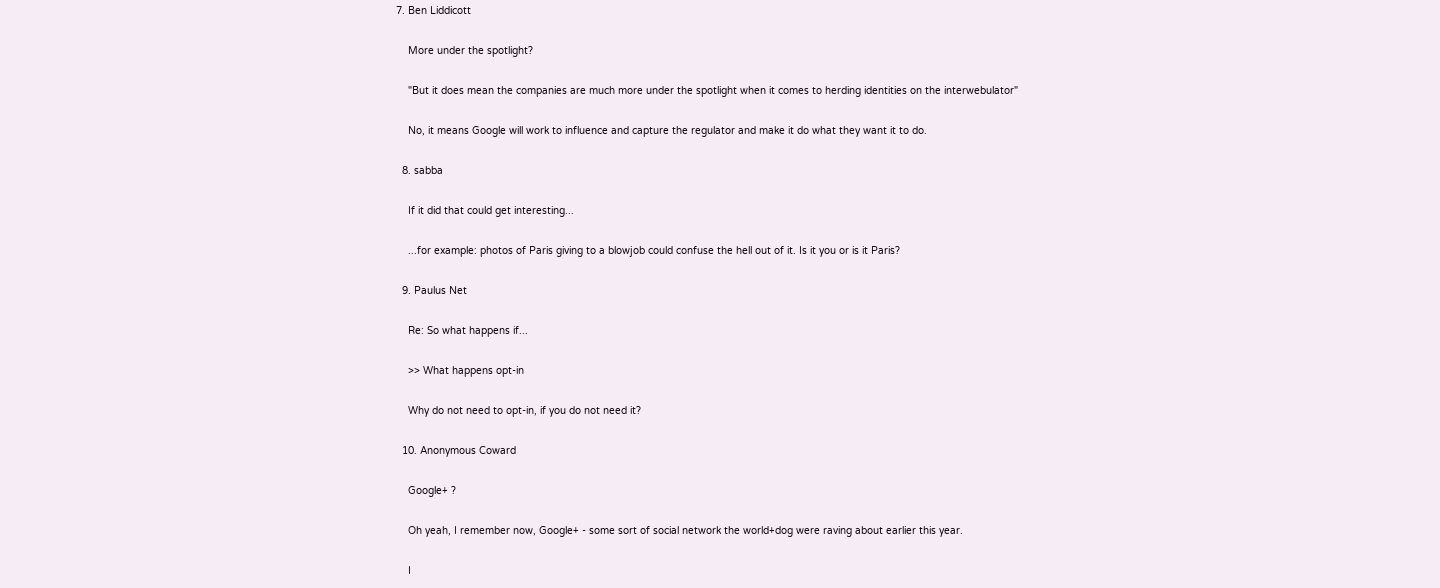7. Ben Liddicott

    More under the spotlight?

    "But it does mean the companies are much more under the spotlight when it comes to herding identities on the interwebulator"

    No, it means Google will work to influence and capture the regulator and make it do what they want it to do.

  8. sabba

    If it did that could get interesting...

    ...for example: photos of Paris giving to a blowjob could confuse the hell out of it. Is it you or is it Paris?

  9. Paulus Net

    Re: So what happens if...

    >> What happens opt-in

    Why do not need to opt-in, if you do not need it?

  10. Anonymous Coward

    Google+ ?

    Oh yeah, I remember now, Google+ - some sort of social network the world+dog were raving about earlier this year.

    I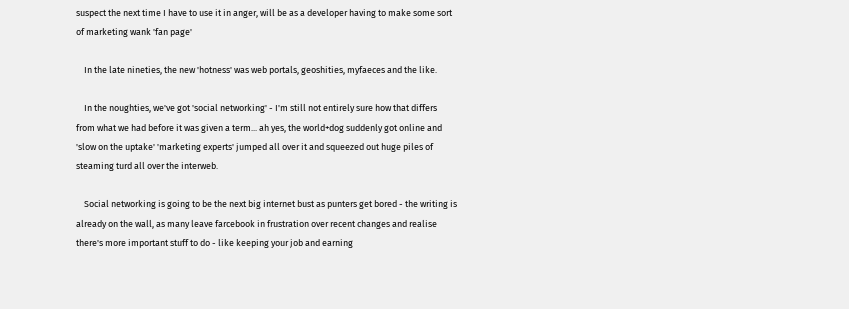suspect the next time I have to use it in anger, will be as a developer having to make some sort of marketing wank 'fan page'

    In the late nineties, the new 'hotness' was web portals, geoshities, myfaeces and the like.

    In the noughties, we've got 'social networking' - I'm still not entirely sure how that differs from what we had before it was given a term... ah yes, the world+dog suddenly got online and 'slow on the uptake' 'marketing experts' jumped all over it and squeezed out huge piles of steaming turd all over the interweb.

    Social networking is going to be the next big internet bust as punters get bored - the writing is already on the wall, as many leave farcebook in frustration over recent changes and realise there's more important stuff to do - like keeping your job and earning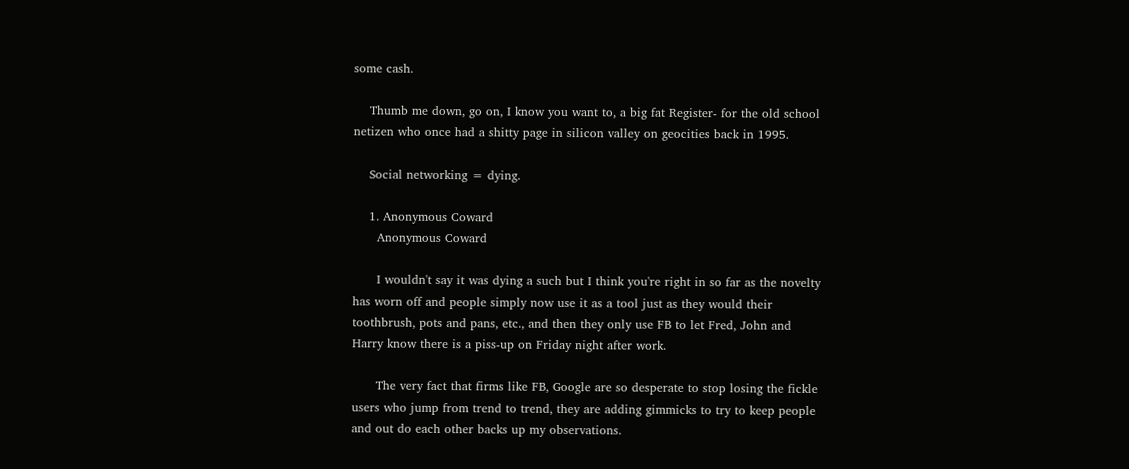some cash.

    Thumb me down, go on, I know you want to, a big fat Register- for the old school netizen who once had a shitty page in silicon valley on geocities back in 1995.

    Social networking = dying.

    1. Anonymous Coward
      Anonymous Coward

      I wouldn't say it was dying a such but I think you're right in so far as the novelty has worn off and people simply now use it as a tool just as they would their toothbrush, pots and pans, etc., and then they only use FB to let Fred, John and Harry know there is a piss-up on Friday night after work.

      The very fact that firms like FB, Google are so desperate to stop losing the fickle users who jump from trend to trend, they are adding gimmicks to try to keep people and out do each other backs up my observations.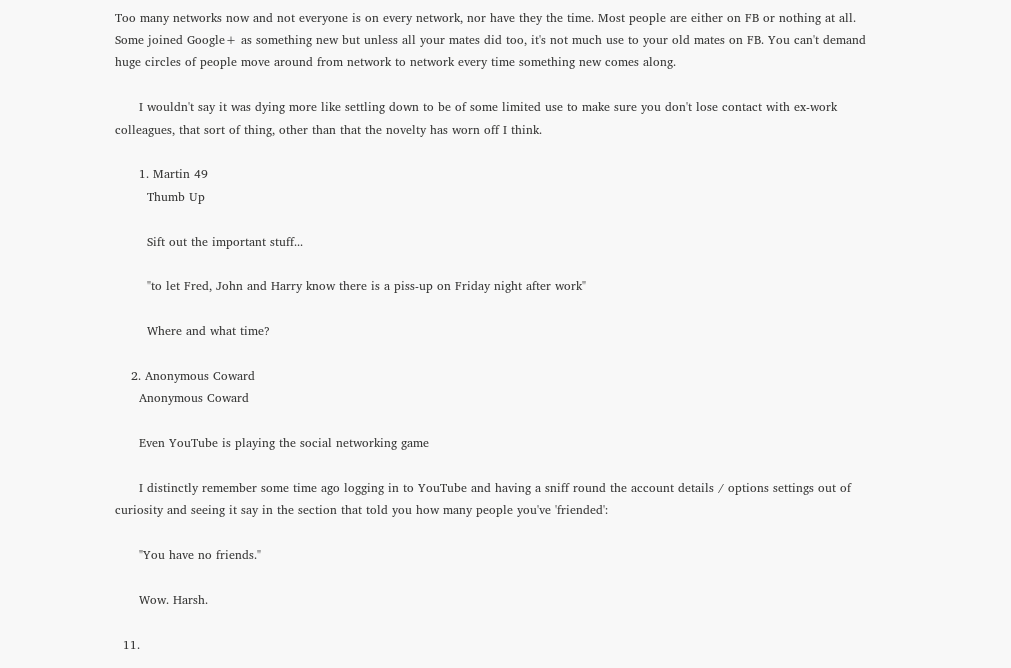Too many networks now and not everyone is on every network, nor have they the time. Most people are either on FB or nothing at all. Some joined Google+ as something new but unless all your mates did too, it's not much use to your old mates on FB. You can't demand huge circles of people move around from network to network every time something new comes along.

      I wouldn't say it was dying more like settling down to be of some limited use to make sure you don't lose contact with ex-work colleagues, that sort of thing, other than that the novelty has worn off I think.

      1. Martin 49
        Thumb Up

        Sift out the important stuff...

        "to let Fred, John and Harry know there is a piss-up on Friday night after work"

        Where and what time?

    2. Anonymous Coward
      Anonymous Coward

      Even YouTube is playing the social networking game

      I distinctly remember some time ago logging in to YouTube and having a sniff round the account details / options settings out of curiosity and seeing it say in the section that told you how many people you've 'friended':

      "You have no friends."

      Wow. Harsh.

  11.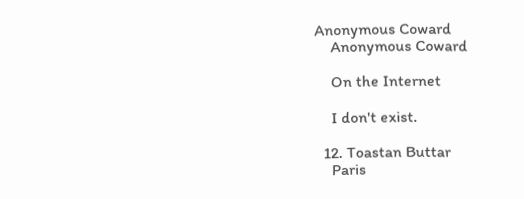Anonymous Coward
    Anonymous Coward

    On the Internet

    I don't exist.

  12. Toastan Buttar
    Paris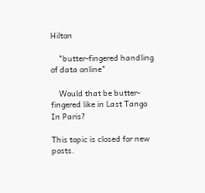Hilton

    "butter-fingered handling of data online"

    Would that be butter-fingered like in Last Tango In Paris?

This topic is closed for new posts.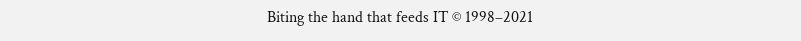Biting the hand that feeds IT © 1998–2021